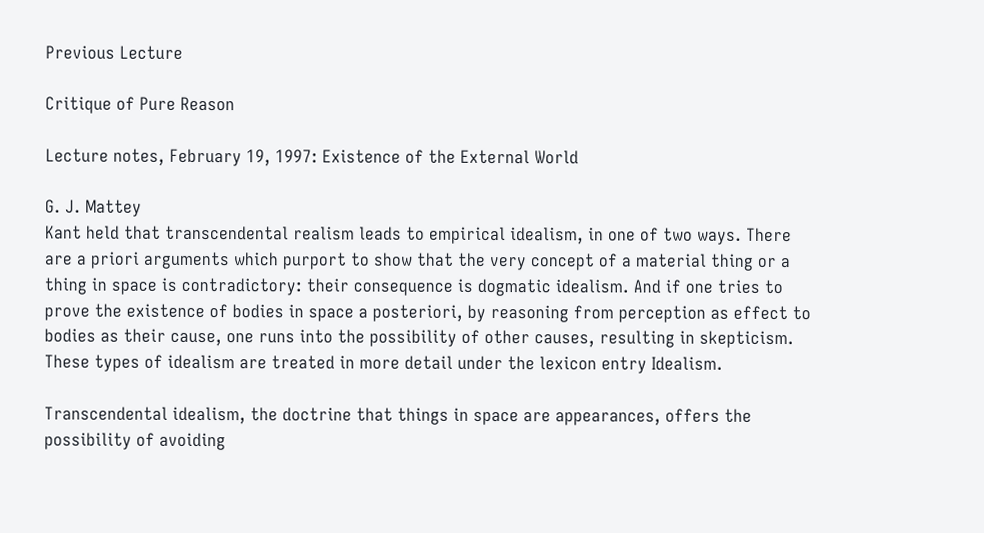Previous Lecture

Critique of Pure Reason

Lecture notes, February 19, 1997: Existence of the External World

G. J. Mattey
Kant held that transcendental realism leads to empirical idealism, in one of two ways. There are a priori arguments which purport to show that the very concept of a material thing or a thing in space is contradictory: their consequence is dogmatic idealism. And if one tries to prove the existence of bodies in space a posteriori, by reasoning from perception as effect to bodies as their cause, one runs into the possibility of other causes, resulting in skepticism. These types of idealism are treated in more detail under the lexicon entry Idealism.

Transcendental idealism, the doctrine that things in space are appearances, offers the possibility of avoiding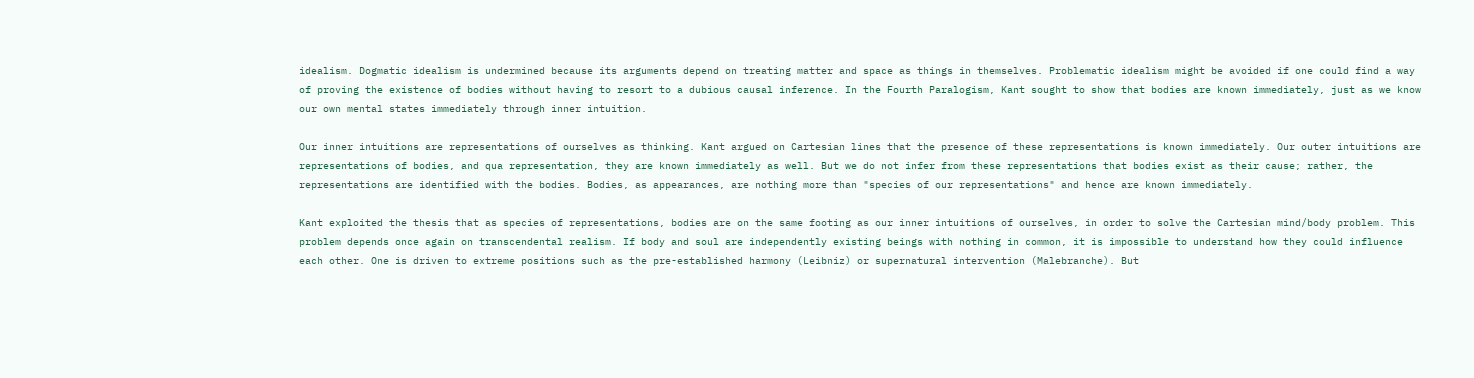idealism. Dogmatic idealism is undermined because its arguments depend on treating matter and space as things in themselves. Problematic idealism might be avoided if one could find a way of proving the existence of bodies without having to resort to a dubious causal inference. In the Fourth Paralogism, Kant sought to show that bodies are known immediately, just as we know our own mental states immediately through inner intuition.

Our inner intuitions are representations of ourselves as thinking. Kant argued on Cartesian lines that the presence of these representations is known immediately. Our outer intuitions are representations of bodies, and qua representation, they are known immediately as well. But we do not infer from these representations that bodies exist as their cause; rather, the representations are identified with the bodies. Bodies, as appearances, are nothing more than "species of our representations" and hence are known immediately.

Kant exploited the thesis that as species of representations, bodies are on the same footing as our inner intuitions of ourselves, in order to solve the Cartesian mind/body problem. This problem depends once again on transcendental realism. If body and soul are independently existing beings with nothing in common, it is impossible to understand how they could influence each other. One is driven to extreme positions such as the pre-established harmony (Leibniz) or supernatural intervention (Malebranche). But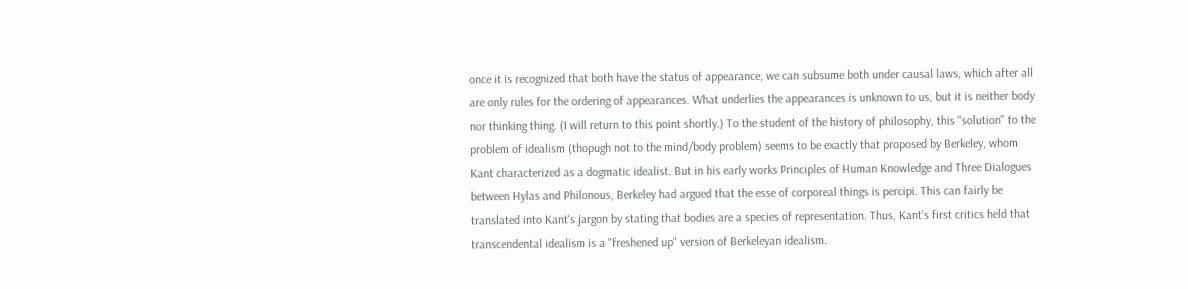once it is recognized that both have the status of appearance, we can subsume both under causal laws, which after all are only rules for the ordering of appearances. What underlies the appearances is unknown to us, but it is neither body nor thinking thing. (I will return to this point shortly.) To the student of the history of philosophy, this "solution" to the problem of idealism (thopugh not to the mind/body problem) seems to be exactly that proposed by Berkeley, whom Kant characterized as a dogmatic idealist. But in his early works Principles of Human Knowledge and Three Dialogues between Hylas and Philonous, Berkeley had argued that the esse of corporeal things is percipi. This can fairly be translated into Kant's jargon by stating that bodies are a species of representation. Thus, Kant's first critics held that transcendental idealism is a "freshened up" version of Berkeleyan idealism.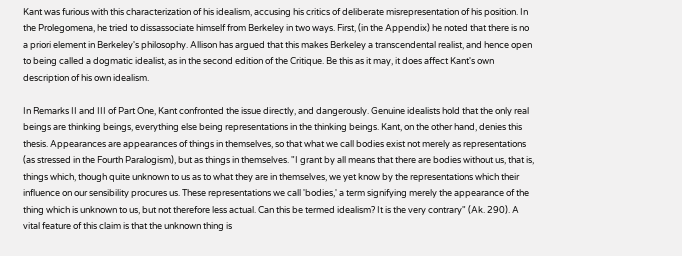Kant was furious with this characterization of his idealism, accusing his critics of deliberate misrepresentation of his position. In the Prolegomena, he tried to dissassociate himself from Berkeley in two ways. First, (in the Appendix) he noted that there is no a priori element in Berkeley's philosophy. Allison has argued that this makes Berkeley a transcendental realist, and hence open to being called a dogmatic idealist, as in the second edition of the Critique. Be this as it may, it does affect Kant's own description of his own idealism.

In Remarks II and III of Part One, Kant confronted the issue directly, and dangerously. Genuine idealists hold that the only real beings are thinking beings, everything else being representations in the thinking beings. Kant, on the other hand, denies this thesis. Appearances are appearances of things in themselves, so that what we call bodies exist not merely as representations (as stressed in the Fourth Paralogism), but as things in themselves. "I grant by all means that there are bodies without us, that is, things which, though quite unknown to us as to what they are in themselves, we yet know by the representations which their influence on our sensibility procures us. These representations we call 'bodies,' a term signifying merely the appearance of the thing which is unknown to us, but not therefore less actual. Can this be termed idealism? It is the very contrary" (Ak. 290). A vital feature of this claim is that the unknown thing is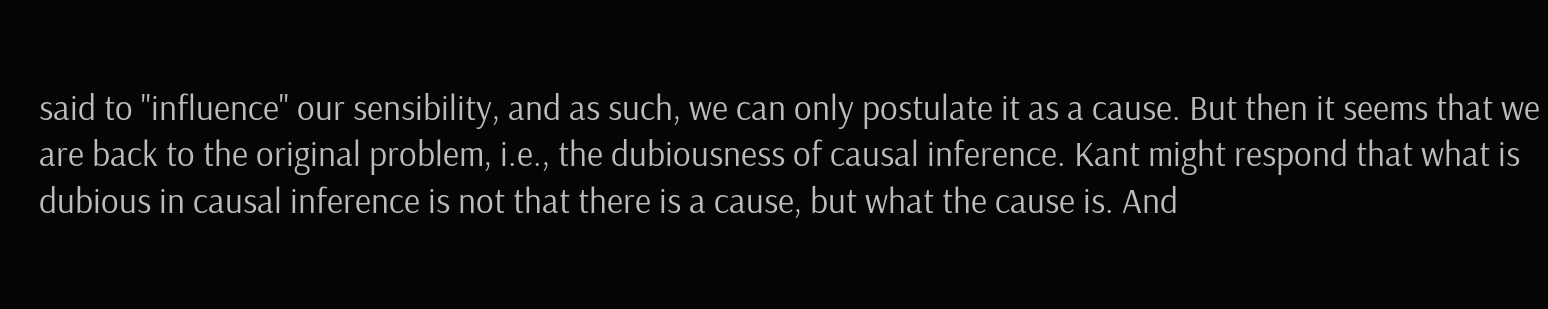said to "influence" our sensibility, and as such, we can only postulate it as a cause. But then it seems that we are back to the original problem, i.e., the dubiousness of causal inference. Kant might respond that what is dubious in causal inference is not that there is a cause, but what the cause is. And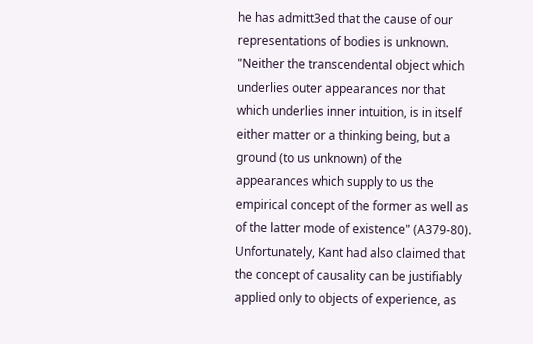he has admitt3ed that the cause of our representations of bodies is unknown. "Neither the transcendental object which underlies outer appearances nor that which underlies inner intuition, is in itself either matter or a thinking being, but a ground (to us unknown) of the appearances which supply to us the empirical concept of the former as well as of the latter mode of existence" (A379-80). Unfortunately, Kant had also claimed that the concept of causality can be justifiably applied only to objects of experience, as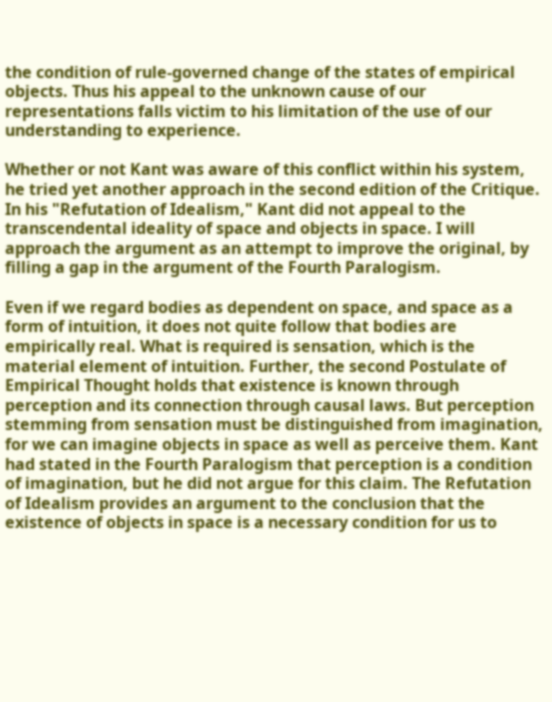the condition of rule-governed change of the states of empirical objects. Thus his appeal to the unknown cause of our representations falls victim to his limitation of the use of our understanding to experience.

Whether or not Kant was aware of this conflict within his system, he tried yet another approach in the second edition of the Critique. In his "Refutation of Idealism," Kant did not appeal to the transcendental ideality of space and objects in space. I will approach the argument as an attempt to improve the original, by filling a gap in the argument of the Fourth Paralogism.

Even if we regard bodies as dependent on space, and space as a form of intuition, it does not quite follow that bodies are empirically real. What is required is sensation, which is the material element of intuition. Further, the second Postulate of Empirical Thought holds that existence is known through perception and its connection through causal laws. But perception stemming from sensation must be distinguished from imagination, for we can imagine objects in space as well as perceive them. Kant had stated in the Fourth Paralogism that perception is a condition of imagination, but he did not argue for this claim. The Refutation of Idealism provides an argument to the conclusion that the existence of objects in space is a necessary condition for us to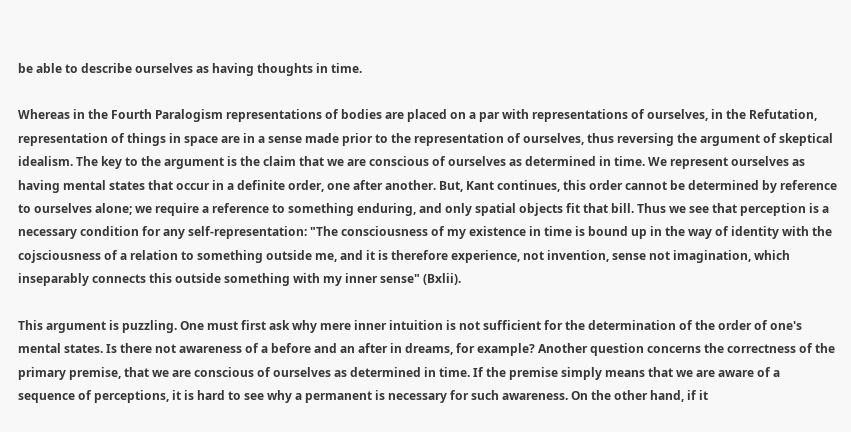be able to describe ourselves as having thoughts in time.

Whereas in the Fourth Paralogism representations of bodies are placed on a par with representations of ourselves, in the Refutation, representation of things in space are in a sense made prior to the representation of ourselves, thus reversing the argument of skeptical idealism. The key to the argument is the claim that we are conscious of ourselves as determined in time. We represent ourselves as having mental states that occur in a definite order, one after another. But, Kant continues, this order cannot be determined by reference to ourselves alone; we require a reference to something enduring, and only spatial objects fit that bill. Thus we see that perception is a necessary condition for any self-representation: "The consciousness of my existence in time is bound up in the way of identity with the cojsciousness of a relation to something outside me, and it is therefore experience, not invention, sense not imagination, which inseparably connects this outside something with my inner sense" (Bxlii).

This argument is puzzling. One must first ask why mere inner intuition is not sufficient for the determination of the order of one's mental states. Is there not awareness of a before and an after in dreams, for example? Another question concerns the correctness of the primary premise, that we are conscious of ourselves as determined in time. If the premise simply means that we are aware of a sequence of perceptions, it is hard to see why a permanent is necessary for such awareness. On the other hand, if it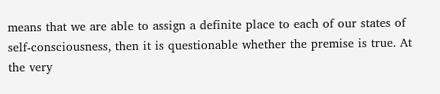means that we are able to assign a definite place to each of our states of self-consciousness, then it is questionable whether the premise is true. At the very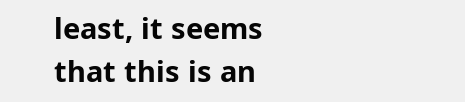least, it seems that this is an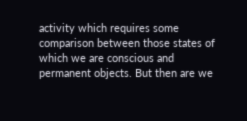activity which requires some comparison between those states of which we are conscious and permanent objects. But then are we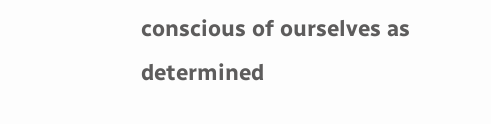conscious of ourselves as determined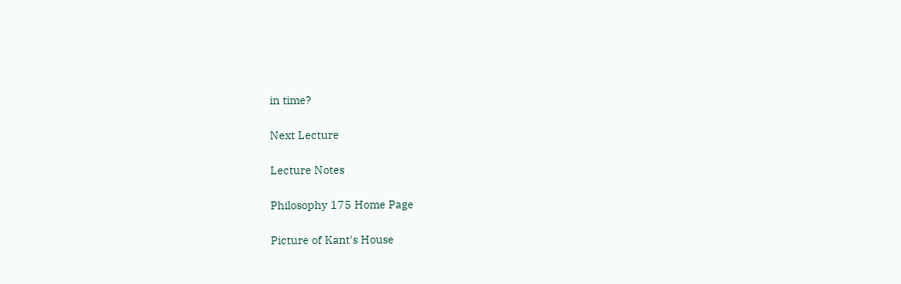in time?

Next Lecture

Lecture Notes

Philosophy 175 Home Page

Picture of Kant's House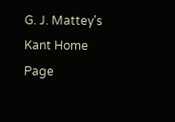G. J. Mattey's Kant Home Page